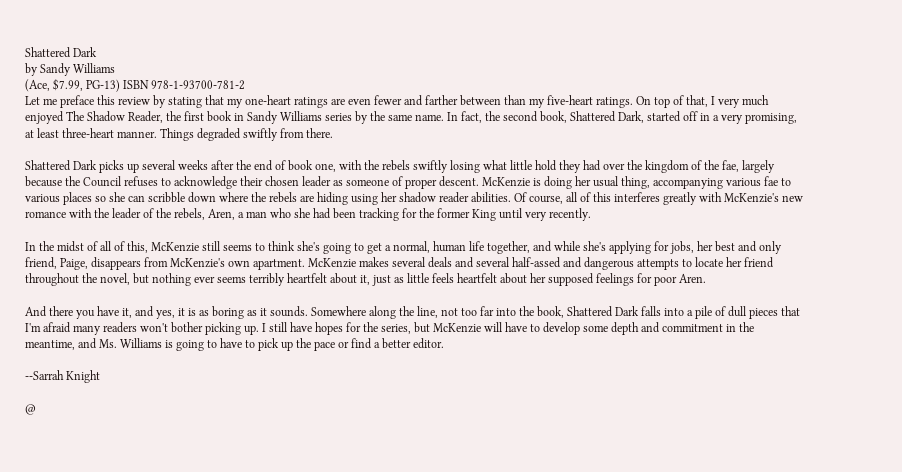Shattered Dark
by Sandy Williams
(Ace, $7.99, PG-13) ISBN 978-1-93700-781-2
Let me preface this review by stating that my one-heart ratings are even fewer and farther between than my five-heart ratings. On top of that, I very much enjoyed The Shadow Reader, the first book in Sandy Williams series by the same name. In fact, the second book, Shattered Dark, started off in a very promising, at least three-heart manner. Things degraded swiftly from there.

Shattered Dark picks up several weeks after the end of book one, with the rebels swiftly losing what little hold they had over the kingdom of the fae, largely because the Council refuses to acknowledge their chosen leader as someone of proper descent. McKenzie is doing her usual thing, accompanying various fae to various places so she can scribble down where the rebels are hiding using her shadow reader abilities. Of course, all of this interferes greatly with McKenzie's new romance with the leader of the rebels, Aren, a man who she had been tracking for the former King until very recently.

In the midst of all of this, McKenzie still seems to think she's going to get a normal, human life together, and while she's applying for jobs, her best and only friend, Paige, disappears from McKenzie's own apartment. McKenzie makes several deals and several half-assed and dangerous attempts to locate her friend throughout the novel, but nothing ever seems terribly heartfelt about it, just as little feels heartfelt about her supposed feelings for poor Aren.

And there you have it, and yes, it is as boring as it sounds. Somewhere along the line, not too far into the book, Shattered Dark falls into a pile of dull pieces that I'm afraid many readers won't bother picking up. I still have hopes for the series, but McKenzie will have to develop some depth and commitment in the meantime, and Ms. Williams is going to have to pick up the pace or find a better editor.

--Sarrah Knight

@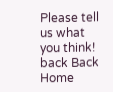Please tell us what you think! back Back Home